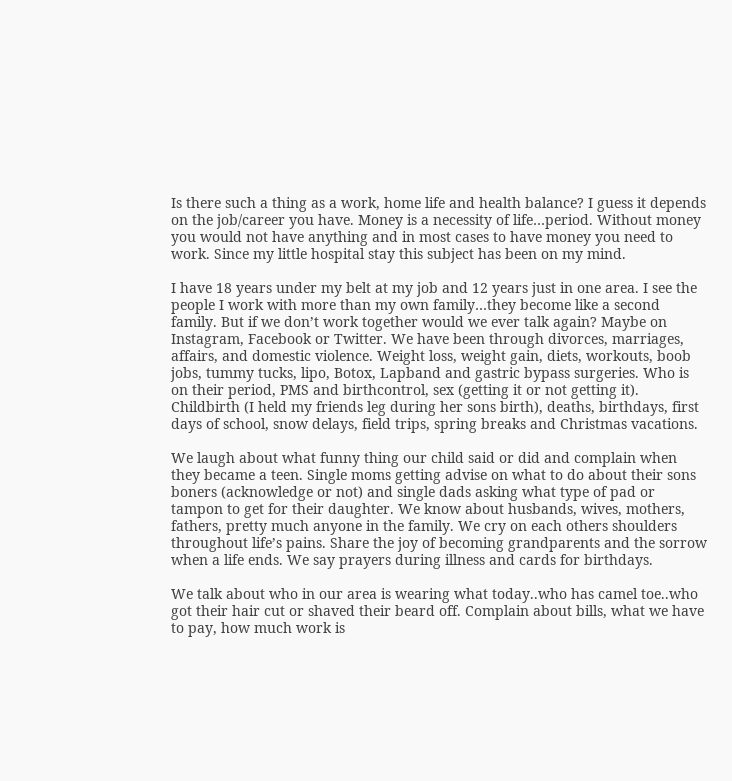Is there such a thing as a work, home life and health balance? I guess it depends on the job/career you have. Money is a necessity of life…period. Without money you would not have anything and in most cases to have money you need to work. Since my little hospital stay this subject has been on my mind.

I have 18 years under my belt at my job and 12 years just in one area. I see the people I work with more than my own family…they become like a second family. But if we don’t work together would we ever talk again? Maybe on Instagram, Facebook or Twitter. We have been through divorces, marriages, affairs, and domestic violence. Weight loss, weight gain, diets, workouts, boob jobs, tummy tucks, lipo, Botox, Lapband and gastric bypass surgeries. Who is on their period, PMS and birthcontrol, sex (getting it or not getting it). Childbirth (I held my friends leg during her sons birth), deaths, birthdays, first days of school, snow delays, field trips, spring breaks and Christmas vacations.

We laugh about what funny thing our child said or did and complain when they became a teen. Single moms getting advise on what to do about their sons boners (acknowledge or not) and single dads asking what type of pad or tampon to get for their daughter. We know about husbands, wives, mothers, fathers, pretty much anyone in the family. We cry on each others shoulders throughout life’s pains. Share the joy of becoming grandparents and the sorrow when a life ends. We say prayers during illness and cards for birthdays.

We talk about who in our area is wearing what today..who has camel toe..who got their hair cut or shaved their beard off. Complain about bills, what we have to pay, how much work is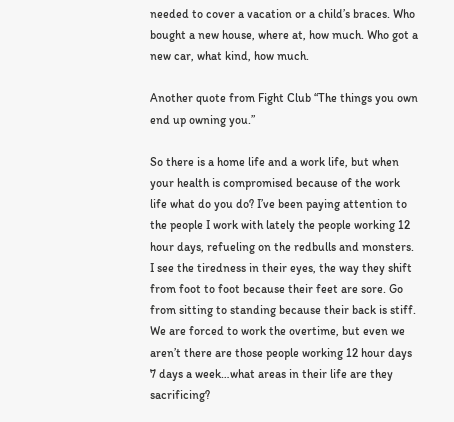needed to cover a vacation or a child’s braces. Who bought a new house, where at, how much. Who got a new car, what kind, how much.

Another quote from Fight Club “The things you own end up owning you.”

So there is a home life and a work life, but when your health is compromised because of the work life what do you do? I’ve been paying attention to the people I work with lately the people working 12 hour days, refueling on the redbulls and monsters. I see the tiredness in their eyes, the way they shift from foot to foot because their feet are sore. Go from sitting to standing because their back is stiff. We are forced to work the overtime, but even we aren’t there are those people working 12 hour days 7 days a week…what areas in their life are they sacrificing?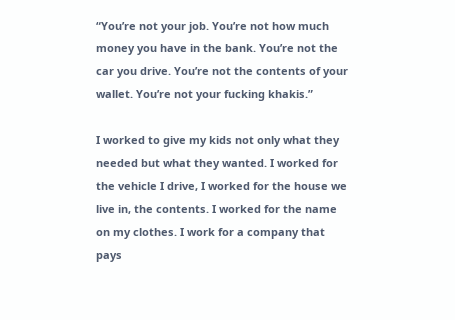“You’re not your job. You’re not how much money you have in the bank. You’re not the car you drive. You’re not the contents of your wallet. You’re not your fucking khakis.”

I worked to give my kids not only what they needed but what they wanted. I worked for the vehicle I drive, I worked for the house we live in, the contents. I worked for the name on my clothes. I work for a company that pays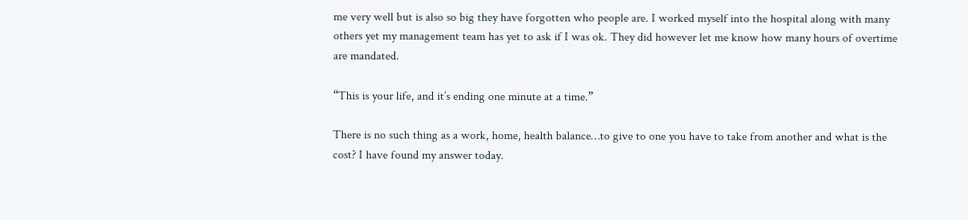me very well but is also so big they have forgotten who people are. I worked myself into the hospital along with many others yet my management team has yet to ask if I was ok. They did however let me know how many hours of overtime are mandated.

“This is your life, and it’s ending one minute at a time.”

There is no such thing as a work, home, health balance…to give to one you have to take from another and what is the cost? I have found my answer today.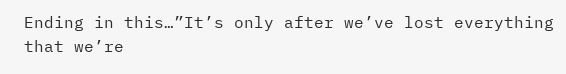Ending in this…”It’s only after we’ve lost everything that we’re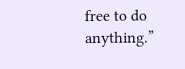free to do anything.”